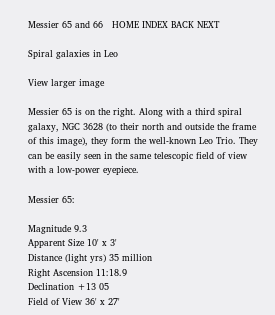Messier 65 and 66   HOME INDEX BACK NEXT

Spiral galaxies in Leo

View larger image

Messier 65 is on the right. Along with a third spiral galaxy, NGC 3628 (to their north and outside the frame of this image), they form the well-known Leo Trio. They can be easily seen in the same telescopic field of view with a low-power eyepiece.

Messier 65:

Magnitude 9.3
Apparent Size 10' x 3'
Distance (light yrs) 35 million
Right Ascension 11:18.9
Declination +13 05
Field of View 36' x 27'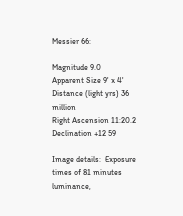Messier 66:

Magnitude 9.0
Apparent Size 9' x 4'
Distance (light yrs) 36 million
Right Ascension 11:20.2
Declination +12 59

Image details:  Exposure times of 81 minutes luminance,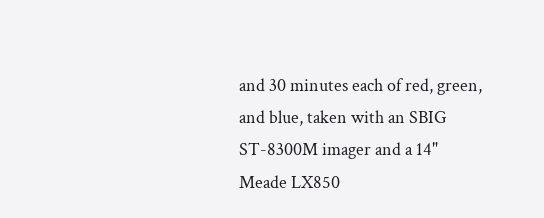and 30 minutes each of red, green, and blue, taken with an SBIG ST-8300M imager and a 14" Meade LX850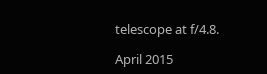telescope at f/4.8.

April 2015